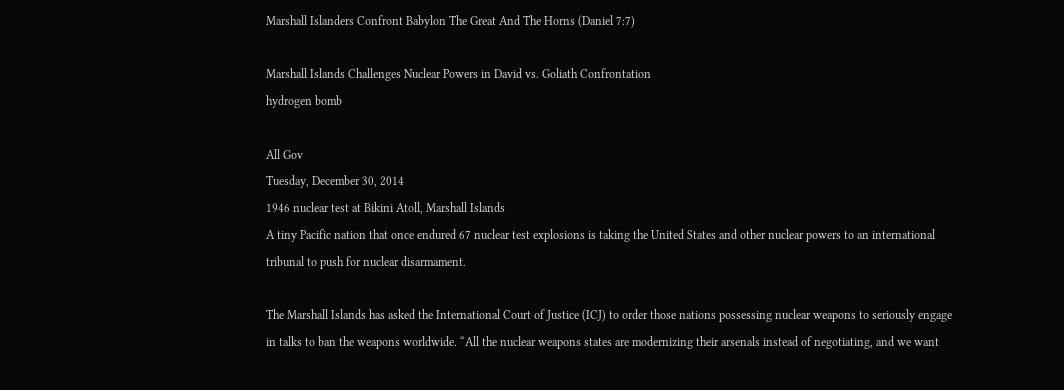Marshall Islanders Confront Babylon The Great And The Horns (Daniel 7:7)

Marshall Islands Challenges Nuclear Powers in David vs. Goliath Confrontation
hydrogen bomb

All Gov
Tuesday, December 30, 2014
1946 nuclear test at Bikini Atoll, Marshall Islands
A tiny Pacific nation that once endured 67 nuclear test explosions is taking the United States and other nuclear powers to an international tribunal to push for nuclear disarmament.

The Marshall Islands has asked the International Court of Justice (ICJ) to order those nations possessing nuclear weapons to seriously engage in talks to ban the weapons worldwide. “All the nuclear weapons states are modernizing their arsenals instead of negotiating, and we want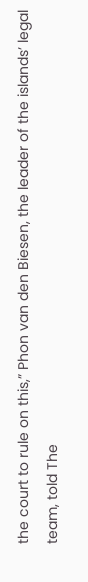the court to rule on this,” Phon van den Biesen, the leader of the islands’ legal team, told The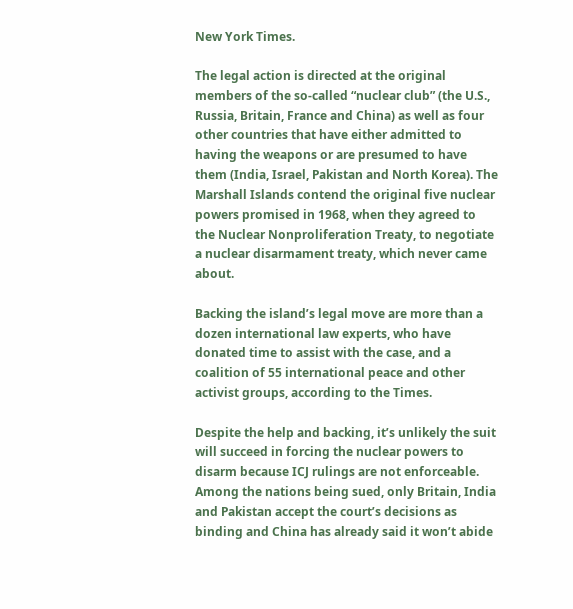New York Times.

The legal action is directed at the original members of the so-called “nuclear club” (the U.S., Russia, Britain, France and China) as well as four other countries that have either admitted to having the weapons or are presumed to have them (India, Israel, Pakistan and North Korea). The Marshall Islands contend the original five nuclear powers promised in 1968, when they agreed to the Nuclear Nonproliferation Treaty, to negotiate a nuclear disarmament treaty, which never came about.

Backing the island’s legal move are more than a dozen international law experts, who have donated time to assist with the case, and a coalition of 55 international peace and other activist groups, according to the Times.

Despite the help and backing, it’s unlikely the suit will succeed in forcing the nuclear powers to disarm because ICJ rulings are not enforceable. Among the nations being sued, only Britain, India and Pakistan accept the court’s decisions as binding and China has already said it won’t abide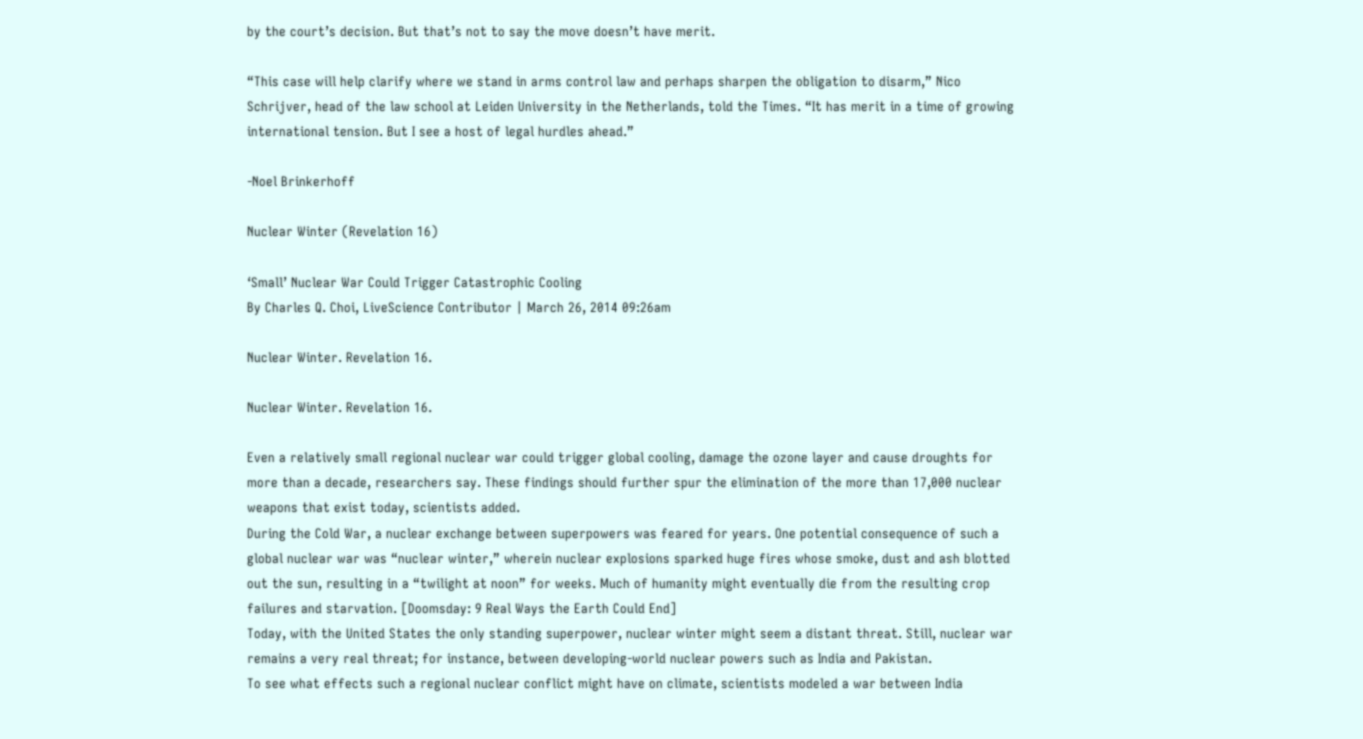by the court’s decision. But that’s not to say the move doesn’t have merit.

“This case will help clarify where we stand in arms control law and perhaps sharpen the obligation to disarm,” Nico Schrijver, head of the law school at Leiden University in the Netherlands, told the Times. “It has merit in a time of growing international tension. But I see a host of legal hurdles ahead.”

-Noel Brinkerhoff

Nuclear Winter (Revelation 16)

‘Small’ Nuclear War Could Trigger Catastrophic Cooling
By Charles Q. Choi, LiveScience Contributor | March 26, 2014 09:26am

Nuclear Winter. Revelation 16.

Nuclear Winter. Revelation 16.

Even a relatively small regional nuclear war could trigger global cooling, damage the ozone layer and cause droughts for more than a decade, researchers say. These findings should further spur the elimination of the more than 17,000 nuclear weapons that exist today, scientists added.
During the Cold War, a nuclear exchange between superpowers was feared for years. One potential consequence of such a global nuclear war was “nuclear winter,” wherein nuclear explosions sparked huge fires whose smoke, dust and ash blotted out the sun, resulting in a “twilight at noon” for weeks. Much of humanity might eventually die from the resulting crop failures and starvation. [Doomsday: 9 Real Ways the Earth Could End]
Today, with the United States the only standing superpower, nuclear winter might seem a distant threat. Still, nuclear war remains a very real threat; for instance, between developing-world nuclear powers such as India and Pakistan.
To see what effects such a regional nuclear conflict might have on climate, scientists modeled a war between India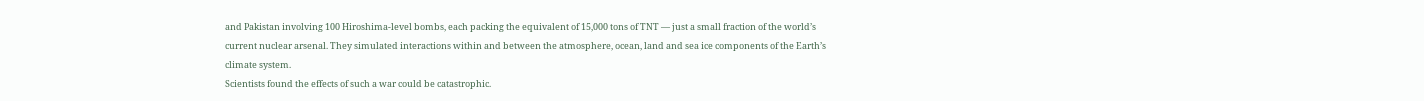and Pakistan involving 100 Hiroshima-level bombs, each packing the equivalent of 15,000 tons of TNT — just a small fraction of the world’s current nuclear arsenal. They simulated interactions within and between the atmosphere, ocean, land and sea ice components of the Earth’s climate system.
Scientists found the effects of such a war could be catastrophic.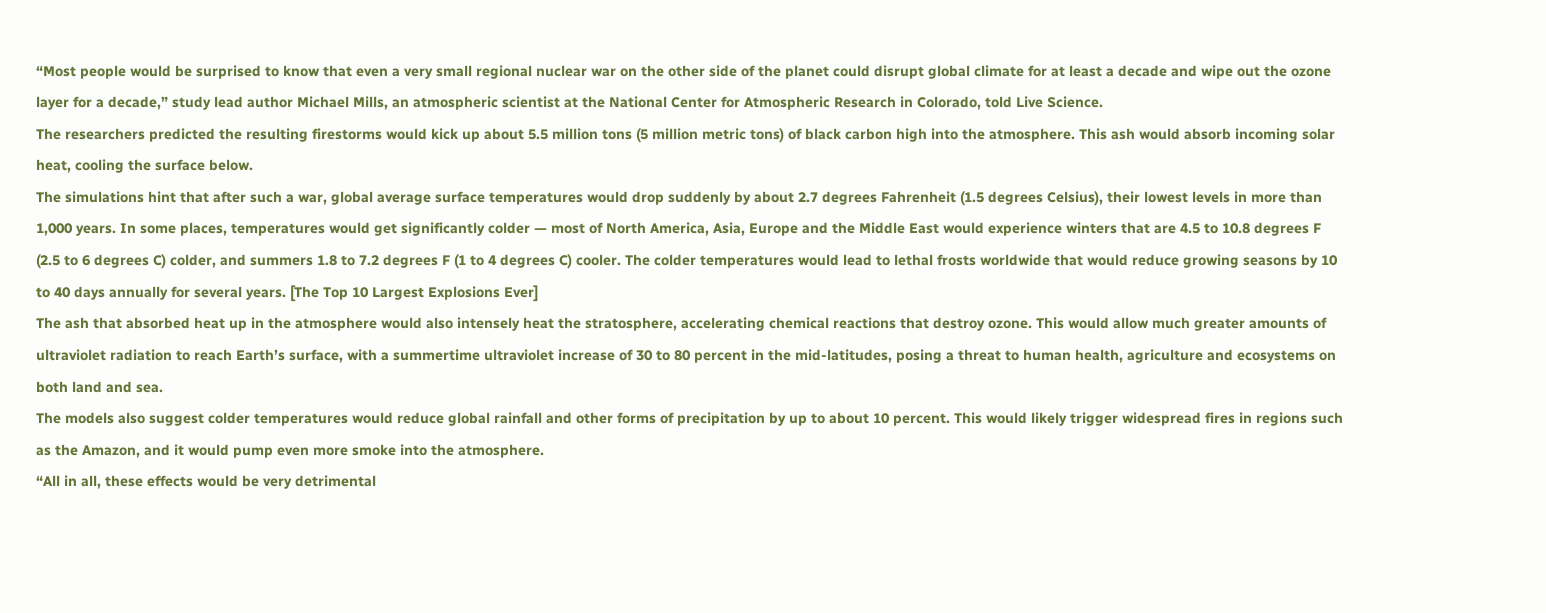“Most people would be surprised to know that even a very small regional nuclear war on the other side of the planet could disrupt global climate for at least a decade and wipe out the ozone layer for a decade,” study lead author Michael Mills, an atmospheric scientist at the National Center for Atmospheric Research in Colorado, told Live Science.
The researchers predicted the resulting firestorms would kick up about 5.5 million tons (5 million metric tons) of black carbon high into the atmosphere. This ash would absorb incoming solar heat, cooling the surface below.
The simulations hint that after such a war, global average surface temperatures would drop suddenly by about 2.7 degrees Fahrenheit (1.5 degrees Celsius), their lowest levels in more than 1,000 years. In some places, temperatures would get significantly colder — most of North America, Asia, Europe and the Middle East would experience winters that are 4.5 to 10.8 degrees F (2.5 to 6 degrees C) colder, and summers 1.8 to 7.2 degrees F (1 to 4 degrees C) cooler. The colder temperatures would lead to lethal frosts worldwide that would reduce growing seasons by 10 to 40 days annually for several years. [The Top 10 Largest Explosions Ever]
The ash that absorbed heat up in the atmosphere would also intensely heat the stratosphere, accelerating chemical reactions that destroy ozone. This would allow much greater amounts of ultraviolet radiation to reach Earth’s surface, with a summertime ultraviolet increase of 30 to 80 percent in the mid-latitudes, posing a threat to human health, agriculture and ecosystems on both land and sea.
The models also suggest colder temperatures would reduce global rainfall and other forms of precipitation by up to about 10 percent. This would likely trigger widespread fires in regions such as the Amazon, and it would pump even more smoke into the atmosphere.
“All in all, these effects would be very detrimental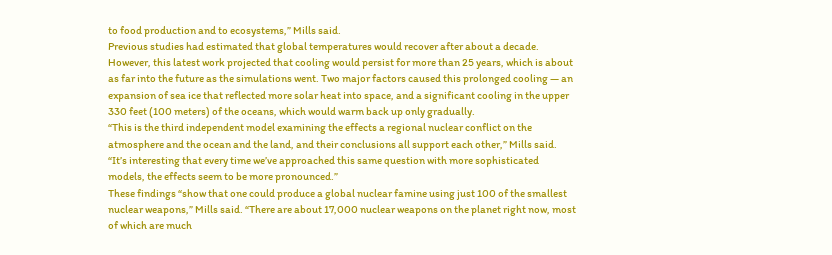to food production and to ecosystems,” Mills said.
Previous studies had estimated that global temperatures would recover after about a decade. However, this latest work projected that cooling would persist for more than 25 years, which is about as far into the future as the simulations went. Two major factors caused this prolonged cooling — an expansion of sea ice that reflected more solar heat into space, and a significant cooling in the upper 330 feet (100 meters) of the oceans, which would warm back up only gradually.
“This is the third independent model examining the effects a regional nuclear conflict on the atmosphere and the ocean and the land, and their conclusions all support each other,” Mills said. “It’s interesting that every time we’ve approached this same question with more sophisticated models, the effects seem to be more pronounced.”
These findings “show that one could produce a global nuclear famine using just 100 of the smallest nuclear weapons,” Mills said. “There are about 17,000 nuclear weapons on the planet right now, most of which are much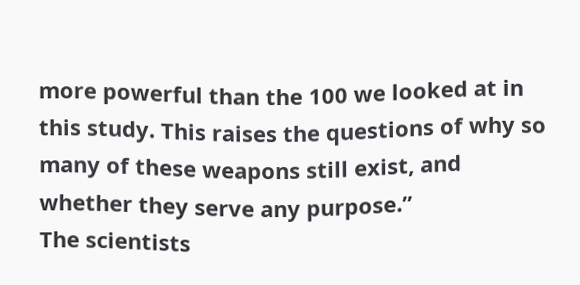more powerful than the 100 we looked at in this study. This raises the questions of why so many of these weapons still exist, and whether they serve any purpose.”
The scientists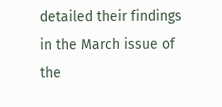detailed their findings in the March issue of the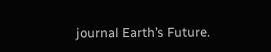journal Earth’s Future.